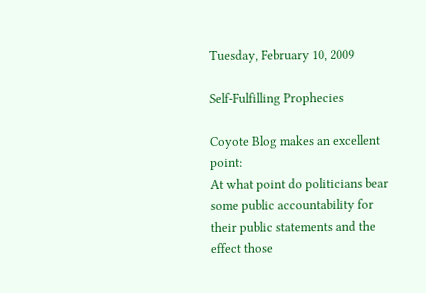Tuesday, February 10, 2009

Self-Fulfilling Prophecies

Coyote Blog makes an excellent point:
At what point do politicians bear some public accountability for their public statements and the effect those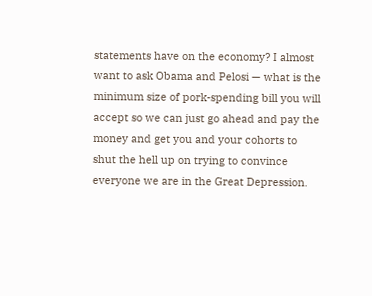statements have on the economy? I almost want to ask Obama and Pelosi — what is the minimum size of pork-spending bill you will accept so we can just go ahead and pay the money and get you and your cohorts to shut the hell up on trying to convince everyone we are in the Great Depression.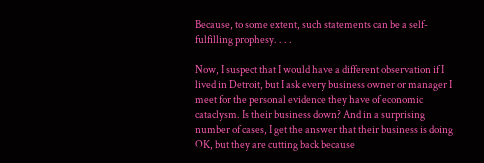Because, to some extent, such statements can be a self-fulfilling prophesy. . . .

Now, I suspect that I would have a different observation if I lived in Detroit, but I ask every business owner or manager I meet for the personal evidence they have of economic cataclysm. Is their business down? And in a surprising number of cases, I get the answer that their business is doing OK, but they are cutting back because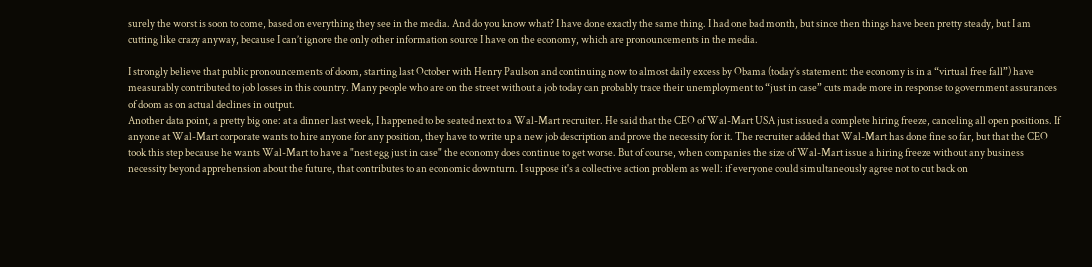surely the worst is soon to come, based on everything they see in the media. And do you know what? I have done exactly the same thing. I had one bad month, but since then things have been pretty steady, but I am cutting like crazy anyway, because I can’t ignore the only other information source I have on the economy, which are pronouncements in the media.

I strongly believe that public pronouncements of doom, starting last October with Henry Paulson and continuing now to almost daily excess by Obama (today’s statement: the economy is in a “virtual free fall”) have measurably contributed to job losses in this country. Many people who are on the street without a job today can probably trace their unemployment to “just in case” cuts made more in response to government assurances of doom as on actual declines in output.
Another data point, a pretty big one: at a dinner last week, I happened to be seated next to a Wal-Mart recruiter. He said that the CEO of Wal-Mart USA just issued a complete hiring freeze, canceling all open positions. If anyone at Wal-Mart corporate wants to hire anyone for any position, they have to write up a new job description and prove the necessity for it. The recruiter added that Wal-Mart has done fine so far, but that the CEO took this step because he wants Wal-Mart to have a "nest egg just in case" the economy does continue to get worse. But of course, when companies the size of Wal-Mart issue a hiring freeze without any business necessity beyond apprehension about the future, that contributes to an economic downturn. I suppose it's a collective action problem as well: if everyone could simultaneously agree not to cut back on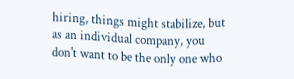hiring, things might stabilize, but as an individual company, you don't want to be the only one who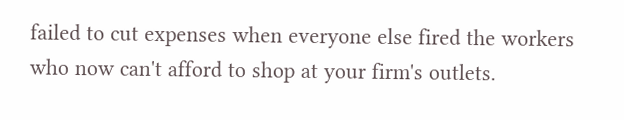failed to cut expenses when everyone else fired the workers who now can't afford to shop at your firm's outlets.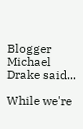Blogger Michael Drake said...

While we're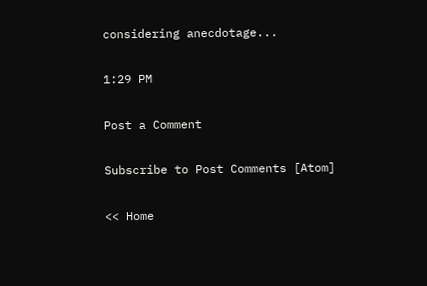considering anecdotage...

1:29 PM

Post a Comment

Subscribe to Post Comments [Atom]

<< Home